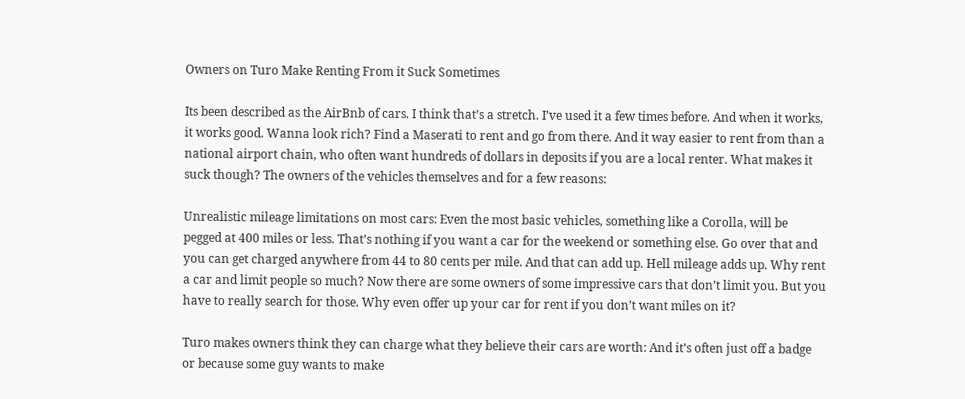Owners on Turo Make Renting From it Suck Sometimes

Its been described as the AirBnb of cars. I think that’s a stretch. I’ve used it a few times before. And when it works, it works good. Wanna look rich? Find a Maserati to rent and go from there. And it way easier to rent from than a national airport chain, who often want hundreds of dollars in deposits if you are a local renter. What makes it suck though? The owners of the vehicles themselves and for a few reasons:

Unrealistic mileage limitations on most cars: Even the most basic vehicles, something like a Corolla, will be pegged at 400 miles or less. That’s nothing if you want a car for the weekend or something else. Go over that and you can get charged anywhere from 44 to 80 cents per mile. And that can add up. Hell mileage adds up. Why rent a car and limit people so much? Now there are some owners of some impressive cars that don’t limit you. But you have to really search for those. Why even offer up your car for rent if you don’t want miles on it?

Turo makes owners think they can charge what they believe their cars are worth: And it’s often just off a badge or because some guy wants to make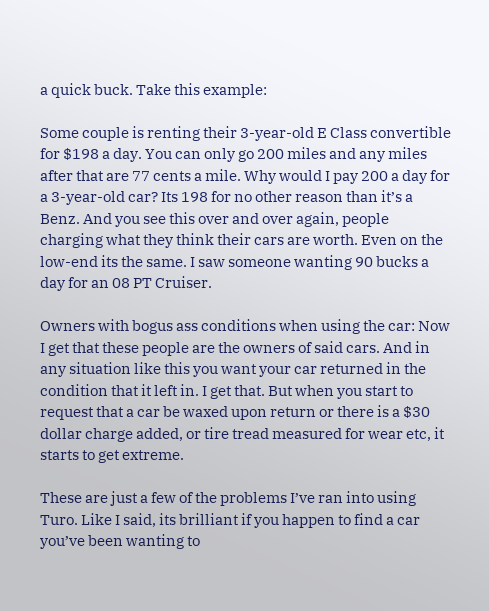a quick buck. Take this example:

Some couple is renting their 3-year-old E Class convertible for $198 a day. You can only go 200 miles and any miles after that are 77 cents a mile. Why would I pay 200 a day for a 3-year-old car? Its 198 for no other reason than it’s a Benz. And you see this over and over again, people charging what they think their cars are worth. Even on the low-end its the same. I saw someone wanting 90 bucks a day for an 08 PT Cruiser.

Owners with bogus ass conditions when using the car: Now I get that these people are the owners of said cars. And in any situation like this you want your car returned in the condition that it left in. I get that. But when you start to request that a car be waxed upon return or there is a $30 dollar charge added, or tire tread measured for wear etc, it starts to get extreme.

These are just a few of the problems I’ve ran into using Turo. Like I said, its brilliant if you happen to find a car you’ve been wanting to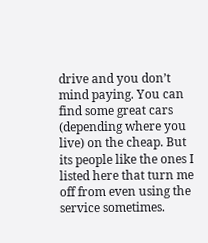drive and you don’t mind paying. You can find some great cars (depending where you live) on the cheap. But its people like the ones I listed here that turn me off from even using the service sometimes.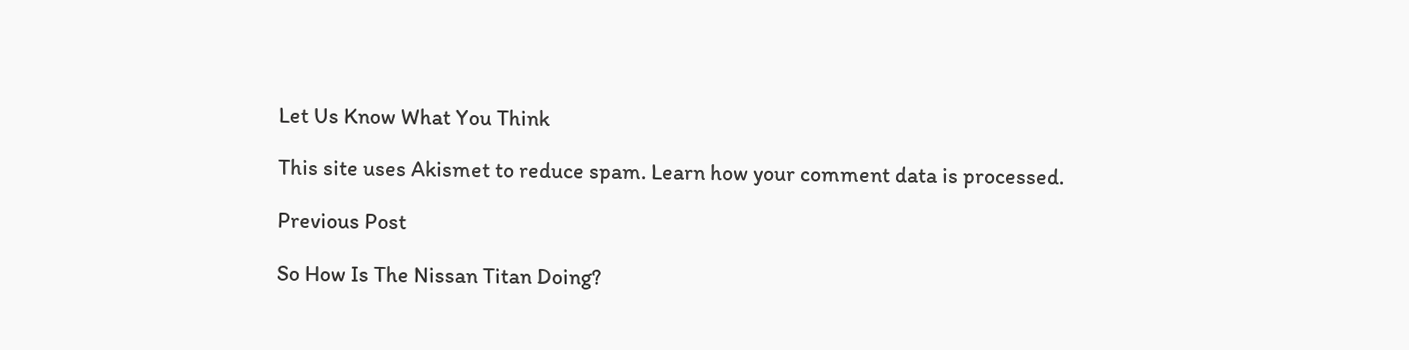Let Us Know What You Think

This site uses Akismet to reduce spam. Learn how your comment data is processed.

Previous Post

So How Is The Nissan Titan Doing?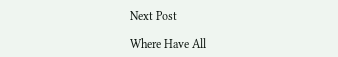Next Post

Where Have All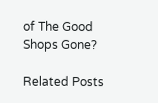of The Good Shops Gone?

Related Posts